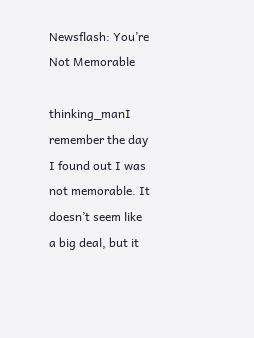Newsflash: You’re Not Memorable

thinking_manI remember the day I found out I was not memorable. It doesn’t seem like a big deal, but it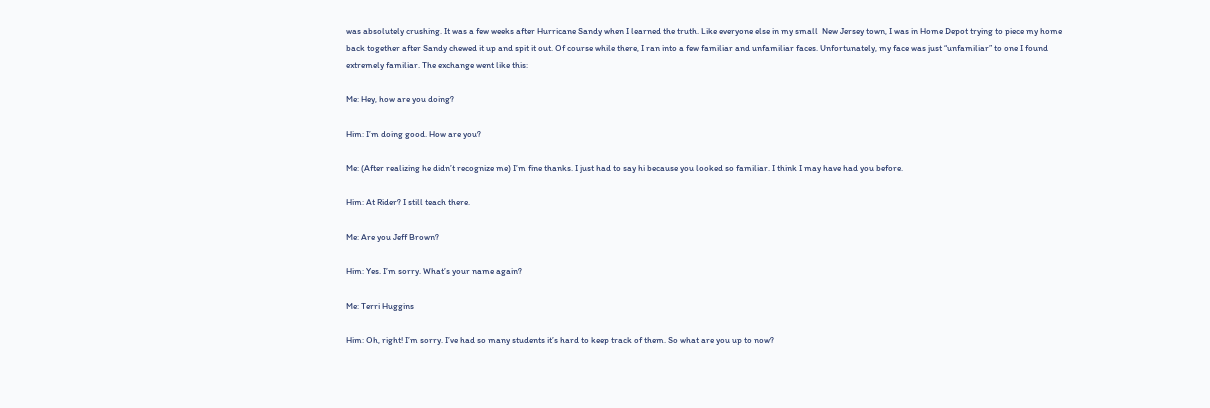was absolutely crushing. It was a few weeks after Hurricane Sandy when I learned the truth. Like everyone else in my small  New Jersey town, I was in Home Depot trying to piece my home back together after Sandy chewed it up and spit it out. Of course while there, I ran into a few familiar and unfamiliar faces. Unfortunately, my face was just “unfamiliar” to one I found extremely familiar. The exchange went like this:

Me: Hey, how are you doing?

Him: I’m doing good. How are you?

Me: (After realizing he didn’t recognize me) I’m fine thanks. I just had to say hi because you looked so familiar. I think I may have had you before.

Him: At Rider? I still teach there.

Me: Are you Jeff Brown?

Him: Yes. I’m sorry. What’s your name again?

Me: Terri Huggins

Him: Oh, right! I’m sorry. I’ve had so many students it’s hard to keep track of them. So what are you up to now?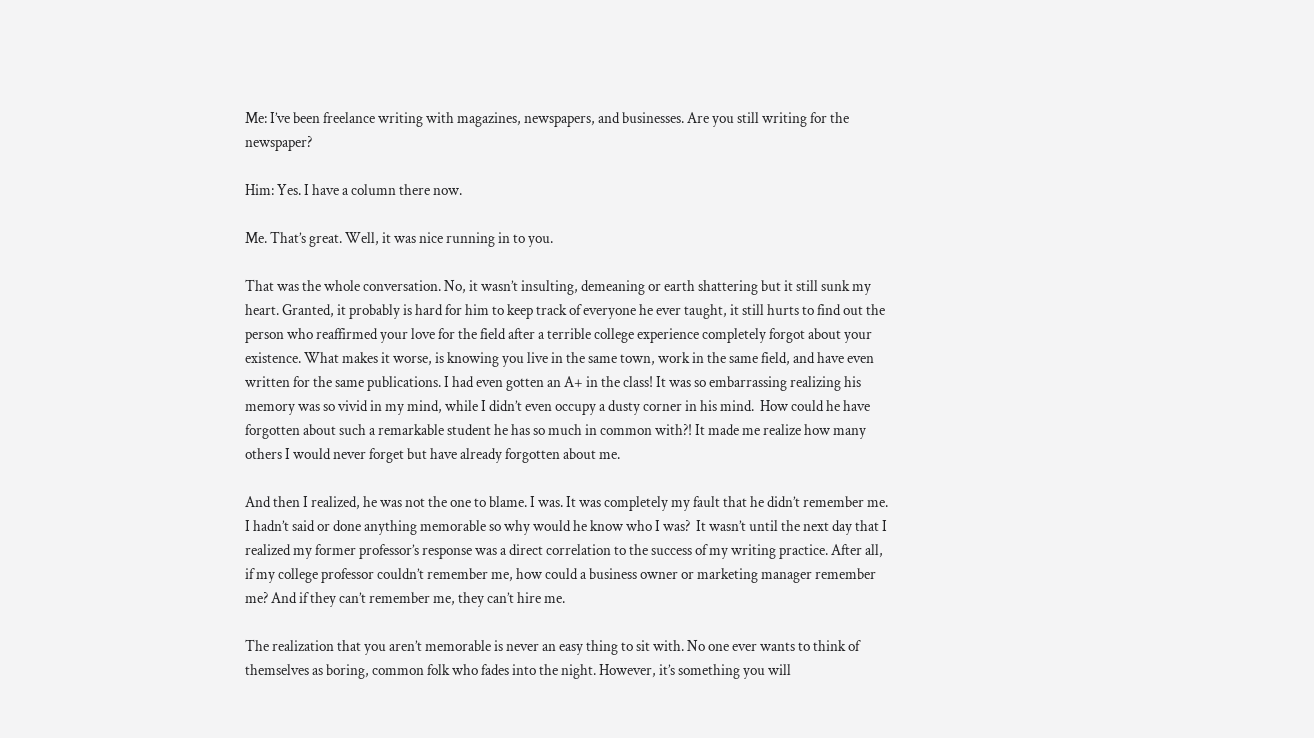Me: I’ve been freelance writing with magazines, newspapers, and businesses. Are you still writing for the newspaper?

Him: Yes. I have a column there now.

Me. That’s great. Well, it was nice running in to you.

That was the whole conversation. No, it wasn’t insulting, demeaning or earth shattering but it still sunk my heart. Granted, it probably is hard for him to keep track of everyone he ever taught, it still hurts to find out the person who reaffirmed your love for the field after a terrible college experience completely forgot about your existence. What makes it worse, is knowing you live in the same town, work in the same field, and have even written for the same publications. I had even gotten an A+ in the class! It was so embarrassing realizing his memory was so vivid in my mind, while I didn’t even occupy a dusty corner in his mind.  How could he have forgotten about such a remarkable student he has so much in common with?! It made me realize how many others I would never forget but have already forgotten about me.

And then I realized, he was not the one to blame. I was. It was completely my fault that he didn’t remember me. I hadn’t said or done anything memorable so why would he know who I was?  It wasn’t until the next day that I realized my former professor’s response was a direct correlation to the success of my writing practice. After all, if my college professor couldn’t remember me, how could a business owner or marketing manager remember me? And if they can’t remember me, they can’t hire me.

The realization that you aren’t memorable is never an easy thing to sit with. No one ever wants to think of themselves as boring, common folk who fades into the night. However, it’s something you will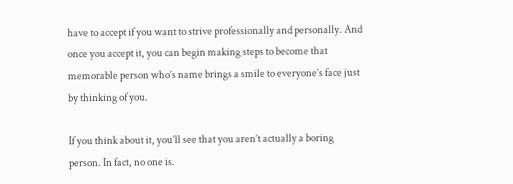have to accept if you want to strive professionally and personally. And once you accept it, you can begin making steps to become that memorable person who’s name brings a smile to everyone’s face just by thinking of you.

If you think about it, you’ll see that you aren’t actually a boring person. In fact, no one is.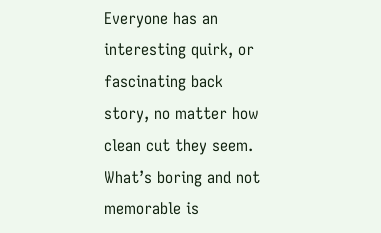Everyone has an interesting quirk, or fascinating back story, no matter how clean cut they seem. What’s boring and not memorable is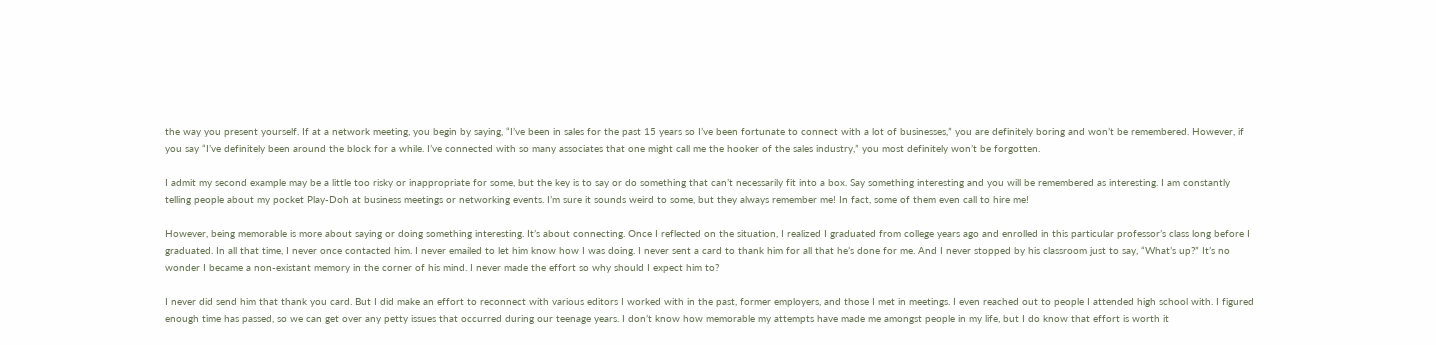the way you present yourself. If at a network meeting, you begin by saying, “I’ve been in sales for the past 15 years so I’ve been fortunate to connect with a lot of businesses,” you are definitely boring and won’t be remembered. However, if you say “I’ve definitely been around the block for a while. I’ve connected with so many associates that one might call me the hooker of the sales industry,” you most definitely won’t be forgotten.

I admit my second example may be a little too risky or inappropriate for some, but the key is to say or do something that can’t necessarily fit into a box. Say something interesting and you will be remembered as interesting. I am constantly telling people about my pocket Play-Doh at business meetings or networking events. I’m sure it sounds weird to some, but they always remember me! In fact, some of them even call to hire me!

However, being memorable is more about saying or doing something interesting. It’s about connecting. Once I reflected on the situation, I realized I graduated from college years ago and enrolled in this particular professor’s class long before I graduated. In all that time, I never once contacted him. I never emailed to let him know how I was doing. I never sent a card to thank him for all that he’s done for me. And I never stopped by his classroom just to say, “What’s up?” It’s no wonder I became a non-existant memory in the corner of his mind. I never made the effort so why should I expect him to?

I never did send him that thank you card. But I did make an effort to reconnect with various editors I worked with in the past, former employers, and those I met in meetings. I even reached out to people I attended high school with. I figured enough time has passed, so we can get over any petty issues that occurred during our teenage years. I don’t know how memorable my attempts have made me amongst people in my life, but I do know that effort is worth it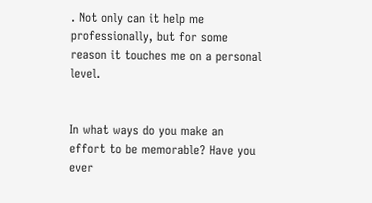. Not only can it help me professionally, but for some reason it touches me on a personal level.


In what ways do you make an effort to be memorable? Have you ever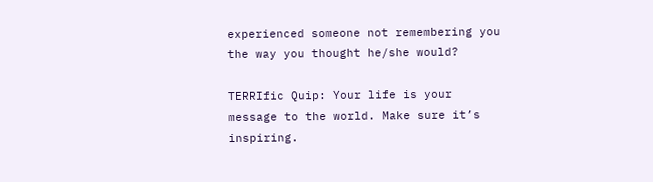experienced someone not remembering you the way you thought he/she would?

TERRIfic Quip: Your life is your message to the world. Make sure it’s inspiring.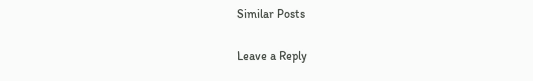Similar Posts

Leave a Reply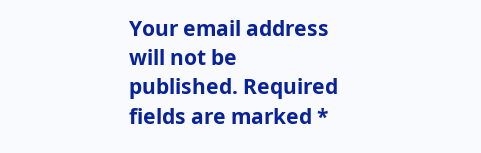Your email address will not be published. Required fields are marked *